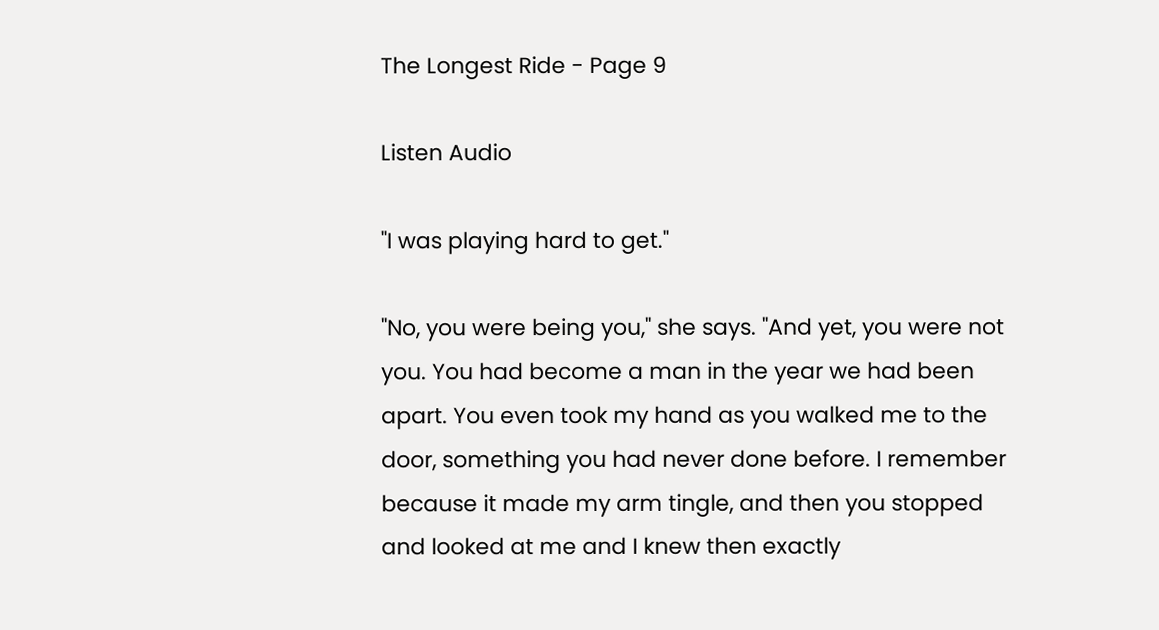The Longest Ride - Page 9

Listen Audio

"I was playing hard to get."

"No, you were being you," she says. "And yet, you were not you. You had become a man in the year we had been apart. You even took my hand as you walked me to the door, something you had never done before. I remember because it made my arm tingle, and then you stopped and looked at me and I knew then exactly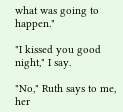what was going to happen."

"I kissed you good night," I say.

"No," Ruth says to me, her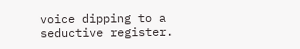voice dipping to a seductive register.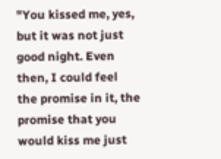"You kissed me, yes, but it was not just good night. Even then, I could feel the promise in it, the promise that you would kiss me just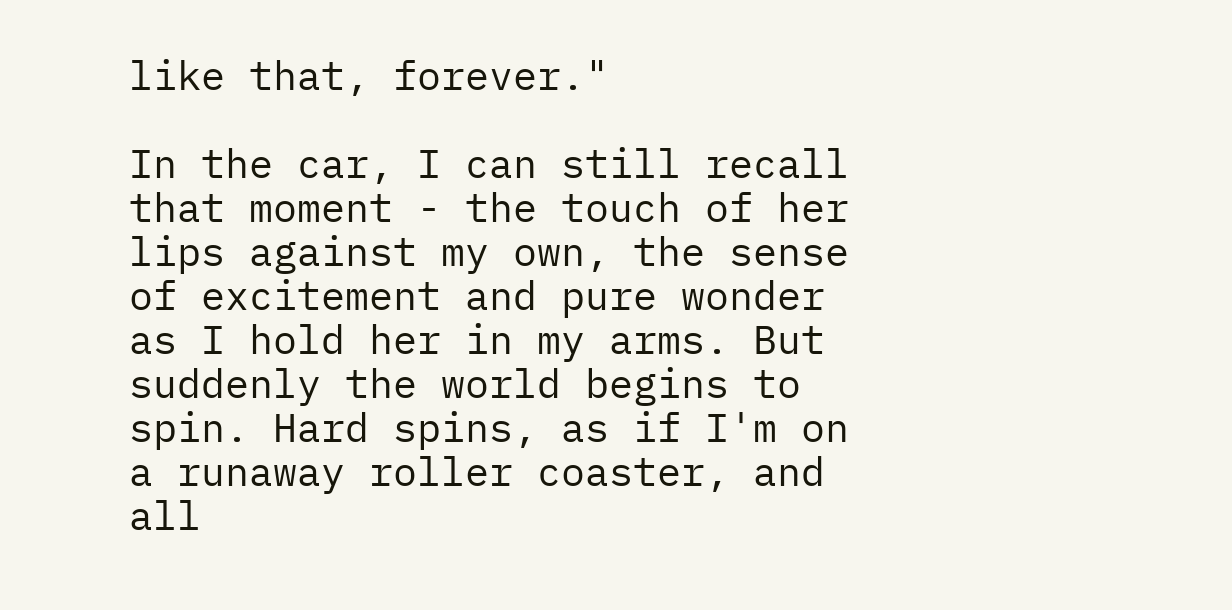like that, forever."

In the car, I can still recall that moment - the touch of her lips against my own, the sense of excitement and pure wonder as I hold her in my arms. But suddenly the world begins to spin. Hard spins, as if I'm on a runaway roller coaster, and all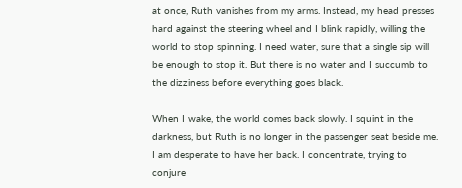at once, Ruth vanishes from my arms. Instead, my head presses hard against the steering wheel and I blink rapidly, willing the world to stop spinning. I need water, sure that a single sip will be enough to stop it. But there is no water and I succumb to the dizziness before everything goes black.

When I wake, the world comes back slowly. I squint in the darkness, but Ruth is no longer in the passenger seat beside me. I am desperate to have her back. I concentrate, trying to conjure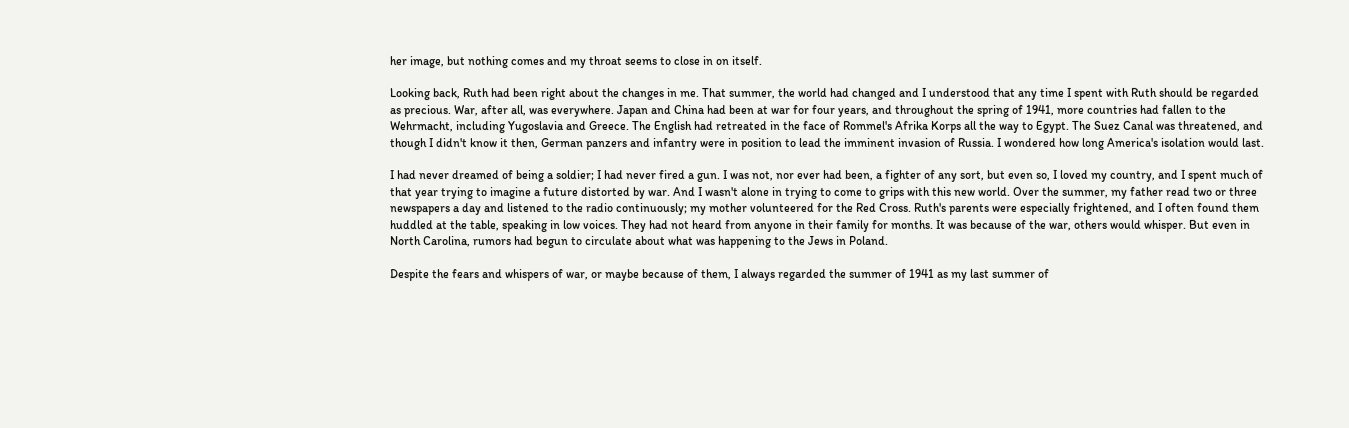her image, but nothing comes and my throat seems to close in on itself.

Looking back, Ruth had been right about the changes in me. That summer, the world had changed and I understood that any time I spent with Ruth should be regarded as precious. War, after all, was everywhere. Japan and China had been at war for four years, and throughout the spring of 1941, more countries had fallen to the Wehrmacht, including Yugoslavia and Greece. The English had retreated in the face of Rommel's Afrika Korps all the way to Egypt. The Suez Canal was threatened, and though I didn't know it then, German panzers and infantry were in position to lead the imminent invasion of Russia. I wondered how long America's isolation would last.

I had never dreamed of being a soldier; I had never fired a gun. I was not, nor ever had been, a fighter of any sort, but even so, I loved my country, and I spent much of that year trying to imagine a future distorted by war. And I wasn't alone in trying to come to grips with this new world. Over the summer, my father read two or three newspapers a day and listened to the radio continuously; my mother volunteered for the Red Cross. Ruth's parents were especially frightened, and I often found them huddled at the table, speaking in low voices. They had not heard from anyone in their family for months. It was because of the war, others would whisper. But even in North Carolina, rumors had begun to circulate about what was happening to the Jews in Poland.

Despite the fears and whispers of war, or maybe because of them, I always regarded the summer of 1941 as my last summer of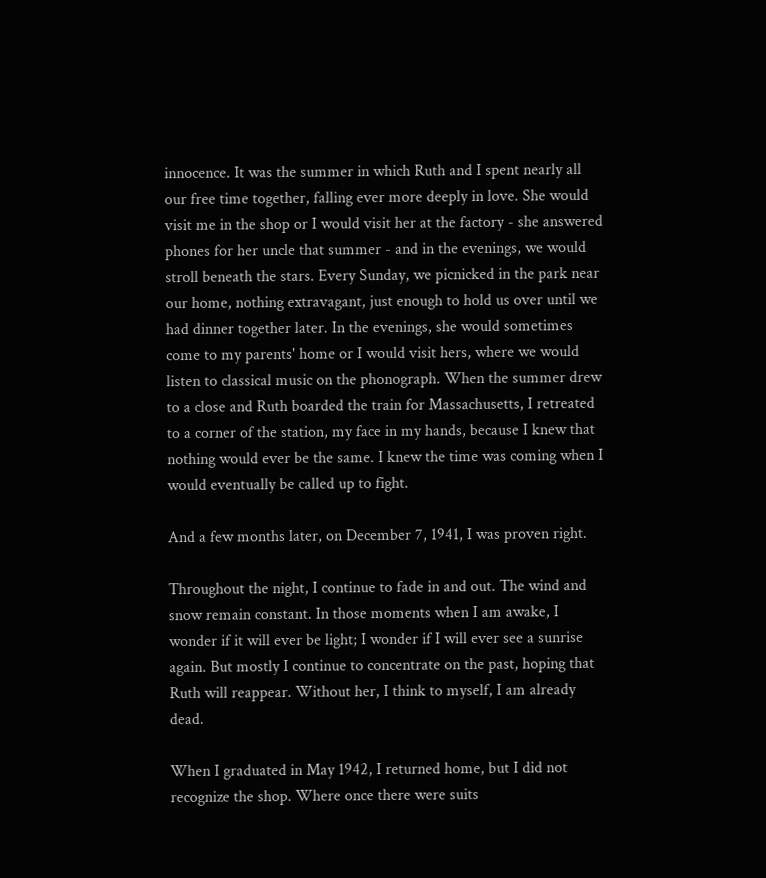innocence. It was the summer in which Ruth and I spent nearly all our free time together, falling ever more deeply in love. She would visit me in the shop or I would visit her at the factory - she answered phones for her uncle that summer - and in the evenings, we would stroll beneath the stars. Every Sunday, we picnicked in the park near our home, nothing extravagant, just enough to hold us over until we had dinner together later. In the evenings, she would sometimes come to my parents' home or I would visit hers, where we would listen to classical music on the phonograph. When the summer drew to a close and Ruth boarded the train for Massachusetts, I retreated to a corner of the station, my face in my hands, because I knew that nothing would ever be the same. I knew the time was coming when I would eventually be called up to fight.

And a few months later, on December 7, 1941, I was proven right.

Throughout the night, I continue to fade in and out. The wind and snow remain constant. In those moments when I am awake, I wonder if it will ever be light; I wonder if I will ever see a sunrise again. But mostly I continue to concentrate on the past, hoping that Ruth will reappear. Without her, I think to myself, I am already dead.

When I graduated in May 1942, I returned home, but I did not recognize the shop. Where once there were suits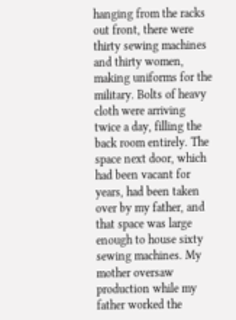hanging from the racks out front, there were thirty sewing machines and thirty women, making uniforms for the military. Bolts of heavy cloth were arriving twice a day, filling the back room entirely. The space next door, which had been vacant for years, had been taken over by my father, and that space was large enough to house sixty sewing machines. My mother oversaw production while my father worked the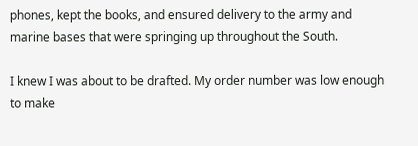phones, kept the books, and ensured delivery to the army and marine bases that were springing up throughout the South.

I knew I was about to be drafted. My order number was low enough to make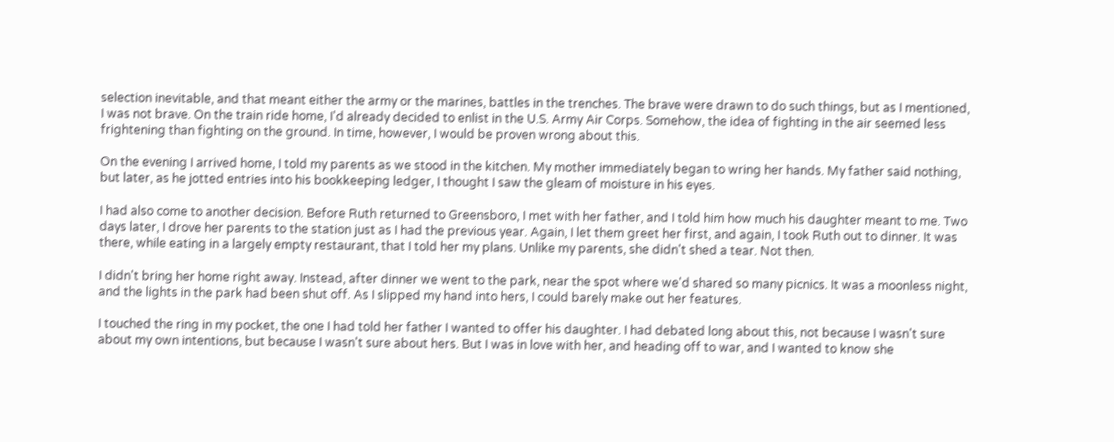selection inevitable, and that meant either the army or the marines, battles in the trenches. The brave were drawn to do such things, but as I mentioned, I was not brave. On the train ride home, I'd already decided to enlist in the U.S. Army Air Corps. Somehow, the idea of fighting in the air seemed less frightening than fighting on the ground. In time, however, I would be proven wrong about this.

On the evening I arrived home, I told my parents as we stood in the kitchen. My mother immediately began to wring her hands. My father said nothing, but later, as he jotted entries into his bookkeeping ledger, I thought I saw the gleam of moisture in his eyes.

I had also come to another decision. Before Ruth returned to Greensboro, I met with her father, and I told him how much his daughter meant to me. Two days later, I drove her parents to the station just as I had the previous year. Again, I let them greet her first, and again, I took Ruth out to dinner. It was there, while eating in a largely empty restaurant, that I told her my plans. Unlike my parents, she didn't shed a tear. Not then.

I didn't bring her home right away. Instead, after dinner we went to the park, near the spot where we'd shared so many picnics. It was a moonless night, and the lights in the park had been shut off. As I slipped my hand into hers, I could barely make out her features.

I touched the ring in my pocket, the one I had told her father I wanted to offer his daughter. I had debated long about this, not because I wasn't sure about my own intentions, but because I wasn't sure about hers. But I was in love with her, and heading off to war, and I wanted to know she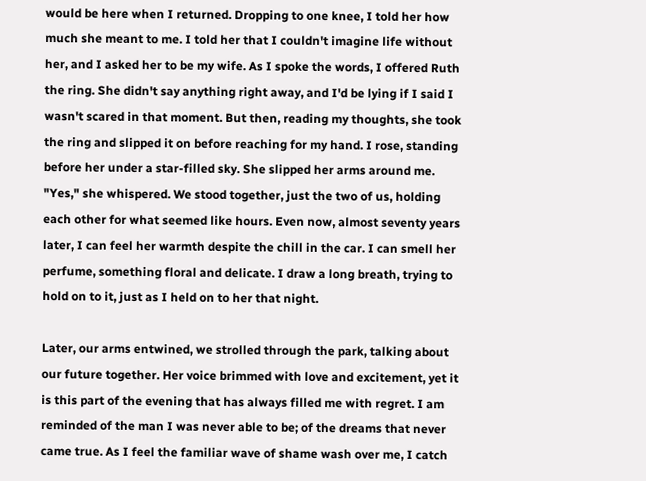would be here when I returned. Dropping to one knee, I told her how much she meant to me. I told her that I couldn't imagine life without her, and I asked her to be my wife. As I spoke the words, I offered Ruth the ring. She didn't say anything right away, and I'd be lying if I said I wasn't scared in that moment. But then, reading my thoughts, she took the ring and slipped it on before reaching for my hand. I rose, standing before her under a star-filled sky. She slipped her arms around me. "Yes," she whispered. We stood together, just the two of us, holding each other for what seemed like hours. Even now, almost seventy years later, I can feel her warmth despite the chill in the car. I can smell her perfume, something floral and delicate. I draw a long breath, trying to hold on to it, just as I held on to her that night.

Later, our arms entwined, we strolled through the park, talking about our future together. Her voice brimmed with love and excitement, yet it is this part of the evening that has always filled me with regret. I am reminded of the man I was never able to be; of the dreams that never came true. As I feel the familiar wave of shame wash over me, I catch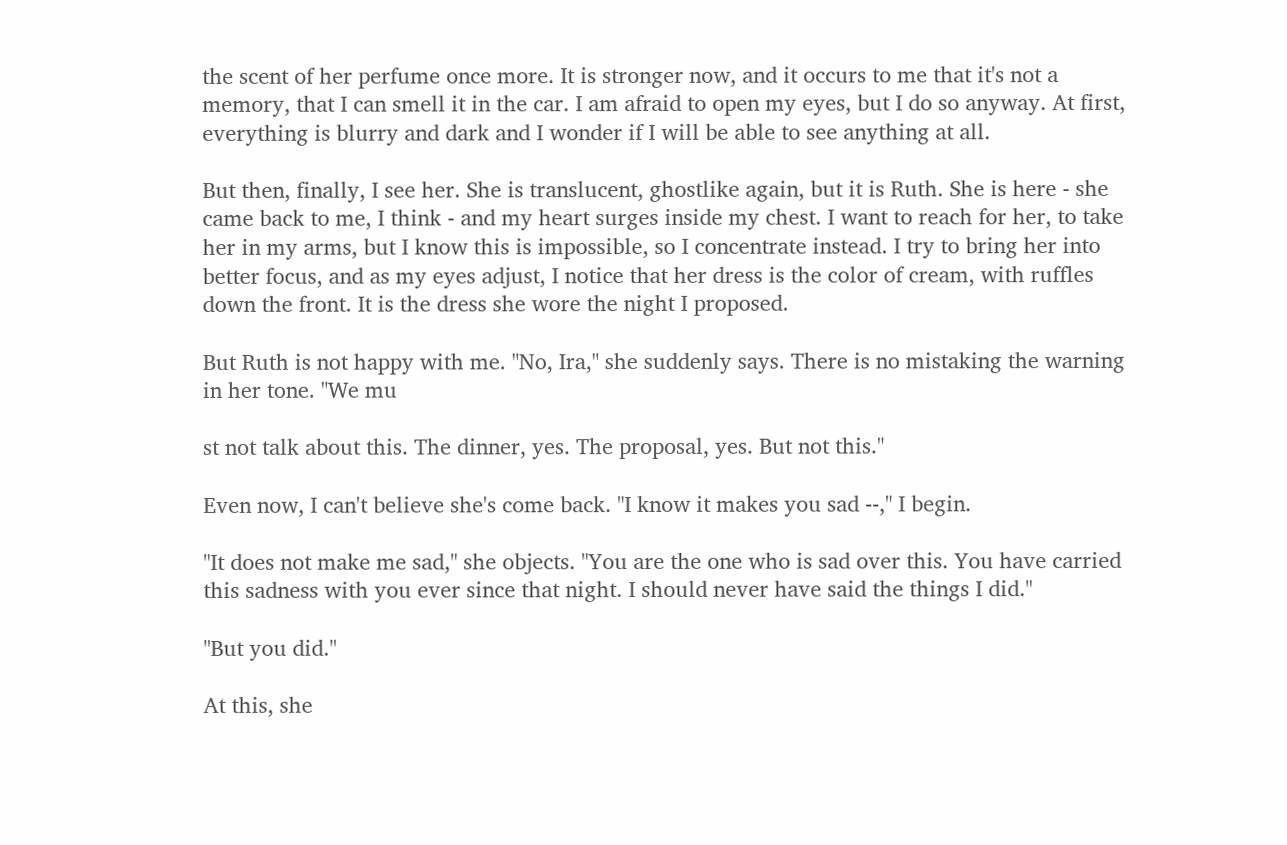the scent of her perfume once more. It is stronger now, and it occurs to me that it's not a memory, that I can smell it in the car. I am afraid to open my eyes, but I do so anyway. At first, everything is blurry and dark and I wonder if I will be able to see anything at all.

But then, finally, I see her. She is translucent, ghostlike again, but it is Ruth. She is here - she came back to me, I think - and my heart surges inside my chest. I want to reach for her, to take her in my arms, but I know this is impossible, so I concentrate instead. I try to bring her into better focus, and as my eyes adjust, I notice that her dress is the color of cream, with ruffles down the front. It is the dress she wore the night I proposed.

But Ruth is not happy with me. "No, Ira," she suddenly says. There is no mistaking the warning in her tone. "We mu

st not talk about this. The dinner, yes. The proposal, yes. But not this."

Even now, I can't believe she's come back. "I know it makes you sad --," I begin.

"It does not make me sad," she objects. "You are the one who is sad over this. You have carried this sadness with you ever since that night. I should never have said the things I did."

"But you did."

At this, she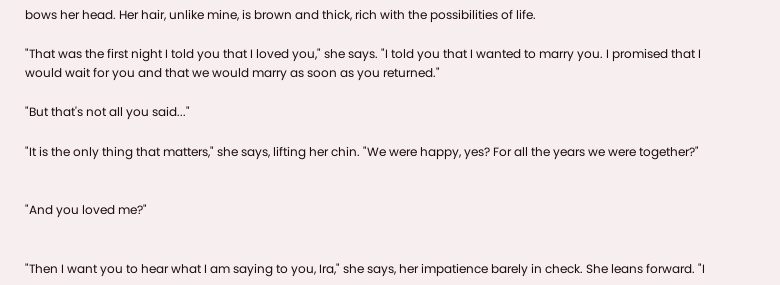bows her head. Her hair, unlike mine, is brown and thick, rich with the possibilities of life.

"That was the first night I told you that I loved you," she says. "I told you that I wanted to marry you. I promised that I would wait for you and that we would marry as soon as you returned."

"But that's not all you said..."

"It is the only thing that matters," she says, lifting her chin. "We were happy, yes? For all the years we were together?"


"And you loved me?"


"Then I want you to hear what I am saying to you, Ira," she says, her impatience barely in check. She leans forward. "I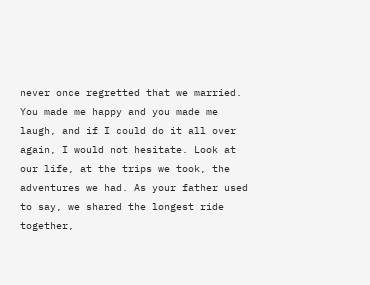never once regretted that we married. You made me happy and you made me laugh, and if I could do it all over again, I would not hesitate. Look at our life, at the trips we took, the adventures we had. As your father used to say, we shared the longest ride together,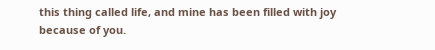this thing called life, and mine has been filled with joy because of you.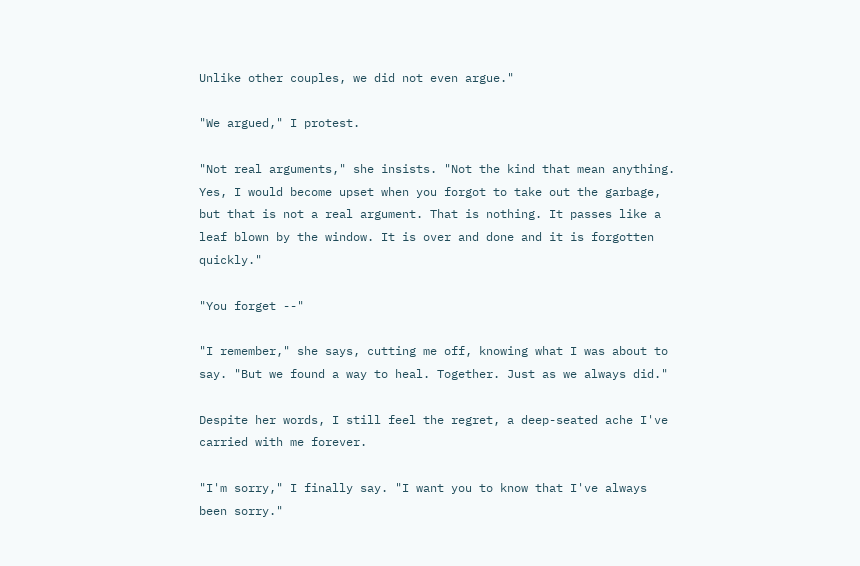Unlike other couples, we did not even argue."

"We argued," I protest.

"Not real arguments," she insists. "Not the kind that mean anything. Yes, I would become upset when you forgot to take out the garbage, but that is not a real argument. That is nothing. It passes like a leaf blown by the window. It is over and done and it is forgotten quickly."

"You forget --"

"I remember," she says, cutting me off, knowing what I was about to say. "But we found a way to heal. Together. Just as we always did."

Despite her words, I still feel the regret, a deep-seated ache I've carried with me forever.

"I'm sorry," I finally say. "I want you to know that I've always been sorry."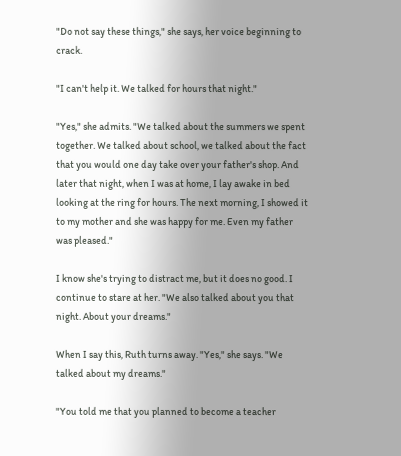"Do not say these things," she says, her voice beginning to crack.

"I can't help it. We talked for hours that night."

"Yes," she admits. "We talked about the summers we spent together. We talked about school, we talked about the fact that you would one day take over your father's shop. And later that night, when I was at home, I lay awake in bed looking at the ring for hours. The next morning, I showed it to my mother and she was happy for me. Even my father was pleased."

I know she's trying to distract me, but it does no good. I continue to stare at her. "We also talked about you that night. About your dreams."

When I say this, Ruth turns away. "Yes," she says. "We talked about my dreams."

"You told me that you planned to become a teacher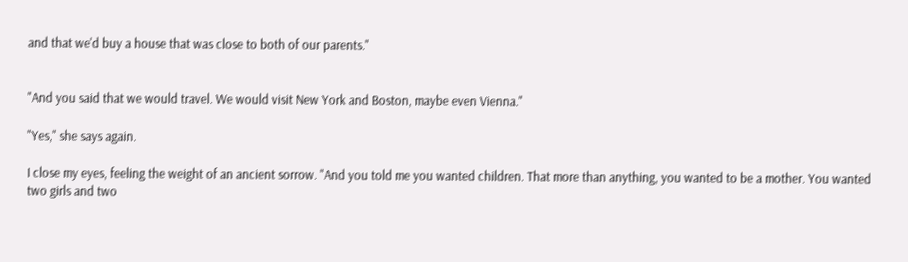and that we'd buy a house that was close to both of our parents."


"And you said that we would travel. We would visit New York and Boston, maybe even Vienna."

"Yes," she says again.

I close my eyes, feeling the weight of an ancient sorrow. "And you told me you wanted children. That more than anything, you wanted to be a mother. You wanted two girls and two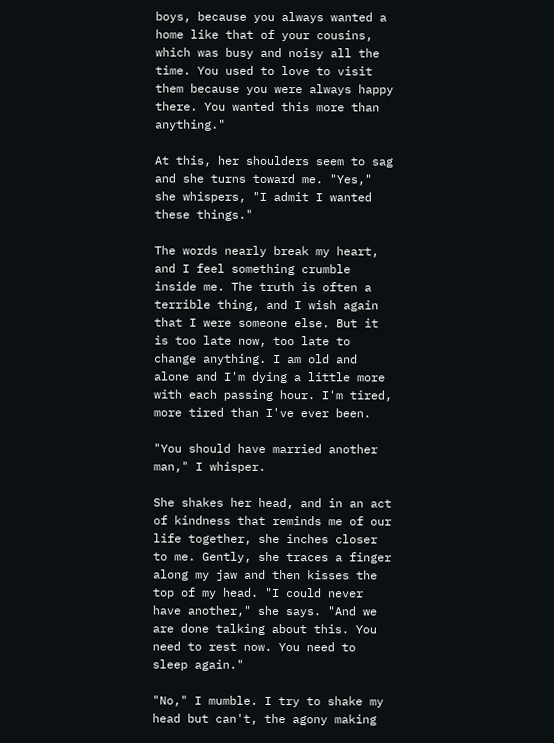boys, because you always wanted a home like that of your cousins, which was busy and noisy all the time. You used to love to visit them because you were always happy there. You wanted this more than anything."

At this, her shoulders seem to sag and she turns toward me. "Yes," she whispers, "I admit I wanted these things."

The words nearly break my heart, and I feel something crumble inside me. The truth is often a terrible thing, and I wish again that I were someone else. But it is too late now, too late to change anything. I am old and alone and I'm dying a little more with each passing hour. I'm tired, more tired than I've ever been.

"You should have married another man," I whisper.

She shakes her head, and in an act of kindness that reminds me of our life together, she inches closer to me. Gently, she traces a finger along my jaw and then kisses the top of my head. "I could never have another," she says. "And we are done talking about this. You need to rest now. You need to sleep again."

"No," I mumble. I try to shake my head but can't, the agony making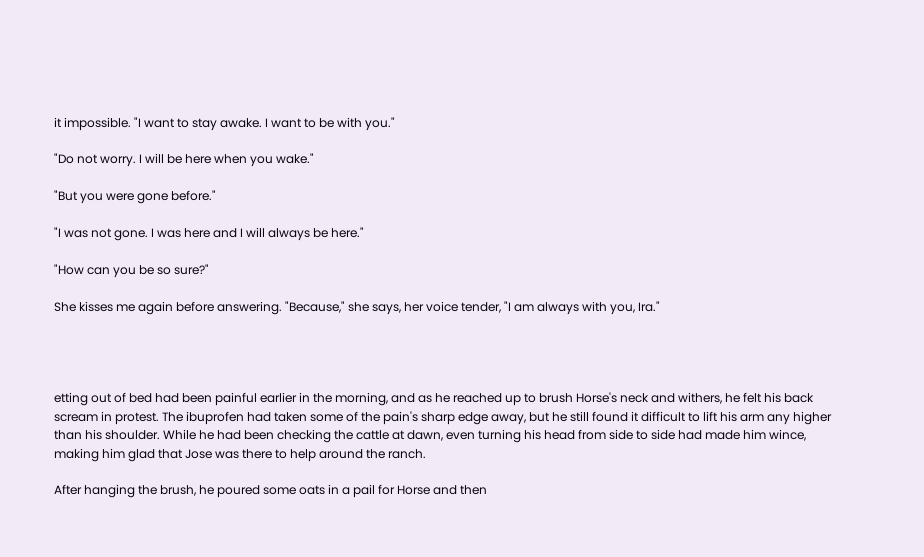it impossible. "I want to stay awake. I want to be with you."

"Do not worry. I will be here when you wake."

"But you were gone before."

"I was not gone. I was here and I will always be here."

"How can you be so sure?"

She kisses me again before answering. "Because," she says, her voice tender, "I am always with you, Ira."




etting out of bed had been painful earlier in the morning, and as he reached up to brush Horse's neck and withers, he felt his back scream in protest. The ibuprofen had taken some of the pain's sharp edge away, but he still found it difficult to lift his arm any higher than his shoulder. While he had been checking the cattle at dawn, even turning his head from side to side had made him wince, making him glad that Jose was there to help around the ranch.

After hanging the brush, he poured some oats in a pail for Horse and then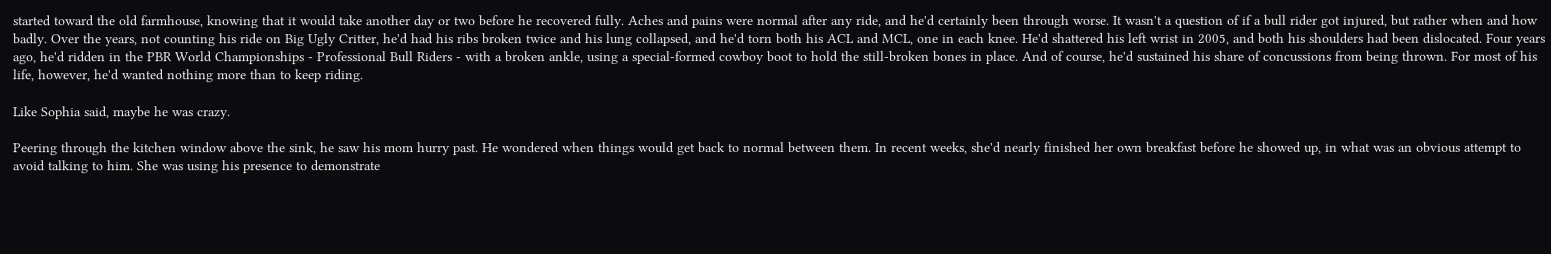started toward the old farmhouse, knowing that it would take another day or two before he recovered fully. Aches and pains were normal after any ride, and he'd certainly been through worse. It wasn't a question of if a bull rider got injured, but rather when and how badly. Over the years, not counting his ride on Big Ugly Critter, he'd had his ribs broken twice and his lung collapsed, and he'd torn both his ACL and MCL, one in each knee. He'd shattered his left wrist in 2005, and both his shoulders had been dislocated. Four years ago, he'd ridden in the PBR World Championships - Professional Bull Riders - with a broken ankle, using a special-formed cowboy boot to hold the still-broken bones in place. And of course, he'd sustained his share of concussions from being thrown. For most of his life, however, he'd wanted nothing more than to keep riding.

Like Sophia said, maybe he was crazy.

Peering through the kitchen window above the sink, he saw his mom hurry past. He wondered when things would get back to normal between them. In recent weeks, she'd nearly finished her own breakfast before he showed up, in what was an obvious attempt to avoid talking to him. She was using his presence to demonstrate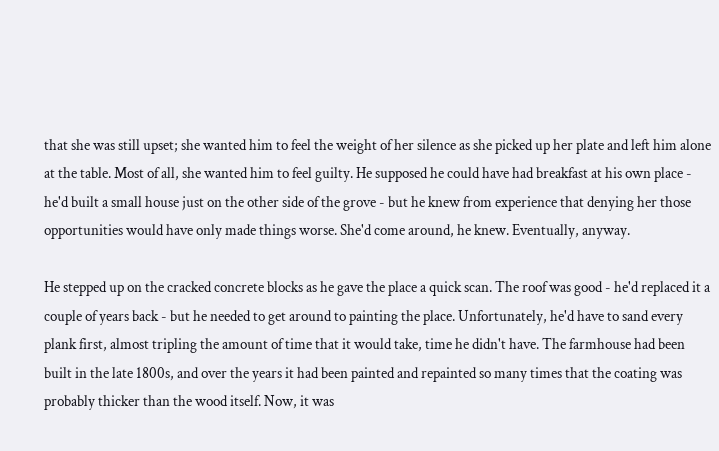that she was still upset; she wanted him to feel the weight of her silence as she picked up her plate and left him alone at the table. Most of all, she wanted him to feel guilty. He supposed he could have had breakfast at his own place - he'd built a small house just on the other side of the grove - but he knew from experience that denying her those opportunities would have only made things worse. She'd come around, he knew. Eventually, anyway.

He stepped up on the cracked concrete blocks as he gave the place a quick scan. The roof was good - he'd replaced it a couple of years back - but he needed to get around to painting the place. Unfortunately, he'd have to sand every plank first, almost tripling the amount of time that it would take, time he didn't have. The farmhouse had been built in the late 1800s, and over the years it had been painted and repainted so many times that the coating was probably thicker than the wood itself. Now, it was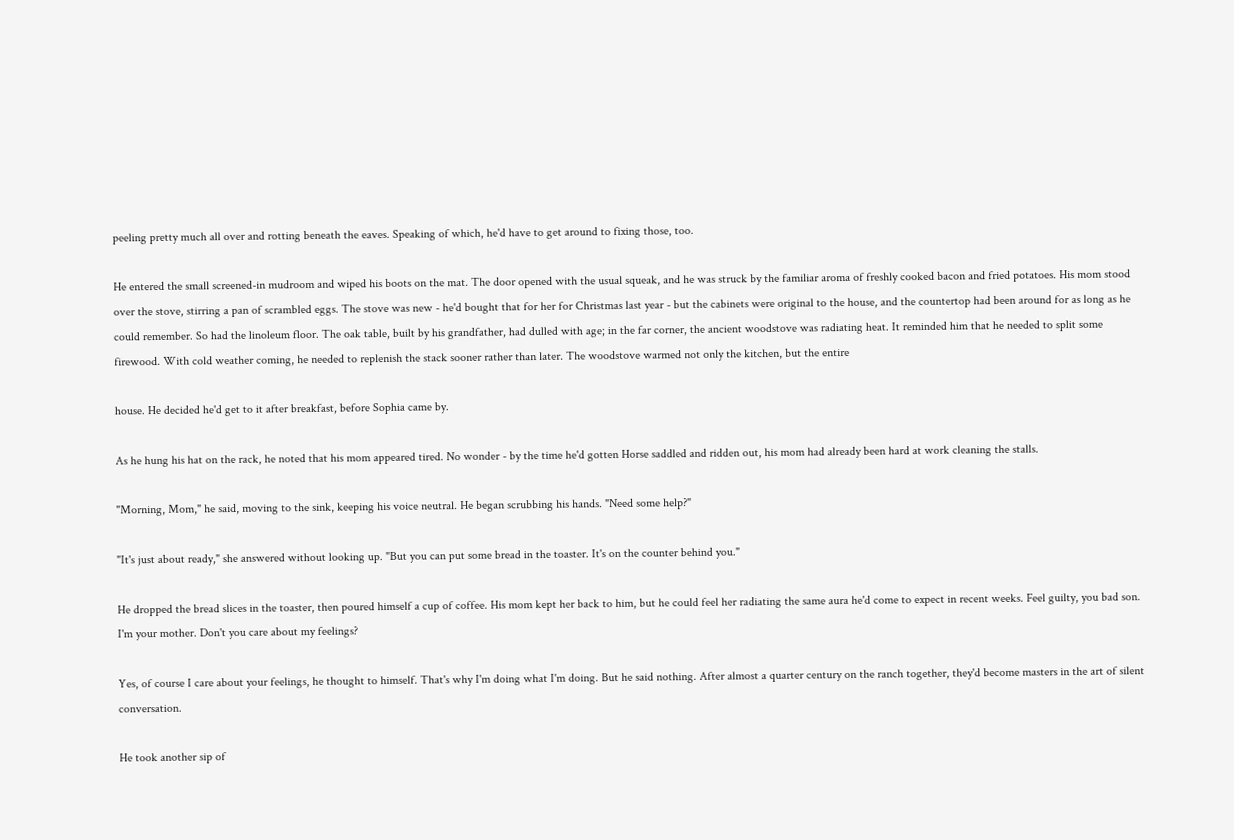peeling pretty much all over and rotting beneath the eaves. Speaking of which, he'd have to get around to fixing those, too.

He entered the small screened-in mudroom and wiped his boots on the mat. The door opened with the usual squeak, and he was struck by the familiar aroma of freshly cooked bacon and fried potatoes. His mom stood over the stove, stirring a pan of scrambled eggs. The stove was new - he'd bought that for her for Christmas last year - but the cabinets were original to the house, and the countertop had been around for as long as he could remember. So had the linoleum floor. The oak table, built by his grandfather, had dulled with age; in the far corner, the ancient woodstove was radiating heat. It reminded him that he needed to split some firewood. With cold weather coming, he needed to replenish the stack sooner rather than later. The woodstove warmed not only the kitchen, but the entire

house. He decided he'd get to it after breakfast, before Sophia came by.

As he hung his hat on the rack, he noted that his mom appeared tired. No wonder - by the time he'd gotten Horse saddled and ridden out, his mom had already been hard at work cleaning the stalls.

"Morning, Mom," he said, moving to the sink, keeping his voice neutral. He began scrubbing his hands. "Need some help?"

"It's just about ready," she answered without looking up. "But you can put some bread in the toaster. It's on the counter behind you."

He dropped the bread slices in the toaster, then poured himself a cup of coffee. His mom kept her back to him, but he could feel her radiating the same aura he'd come to expect in recent weeks. Feel guilty, you bad son. I'm your mother. Don't you care about my feelings?

Yes, of course I care about your feelings, he thought to himself. That's why I'm doing what I'm doing. But he said nothing. After almost a quarter century on the ranch together, they'd become masters in the art of silent conversation.

He took another sip of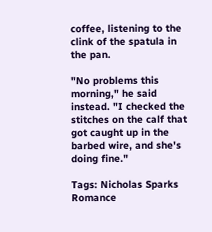coffee, listening to the clink of the spatula in the pan.

"No problems this morning," he said instead. "I checked the stitches on the calf that got caught up in the barbed wire, and she's doing fine."

Tags: Nicholas Sparks Romance